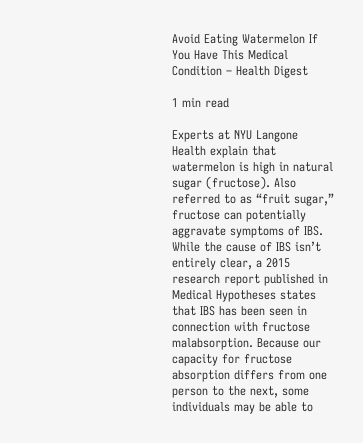Avoid Eating Watermelon If You Have This Medical Condition – Health Digest

1 min read

Experts at NYU Langone Health explain that watermelon is high in natural sugar (fructose). Also referred to as “fruit sugar,” fructose can potentially aggravate symptoms of IBS. While the cause of IBS isn’t entirely clear, a 2015 research report published in Medical Hypotheses states that IBS has been seen in connection with fructose malabsorption. Because our capacity for fructose absorption differs from one person to the next, some individuals may be able to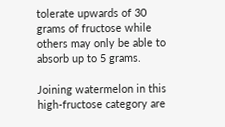tolerate upwards of 30 grams of fructose while others may only be able to absorb up to 5 grams.

Joining watermelon in this high-fructose category are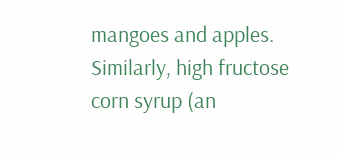mangoes and apples. Similarly, high fructose corn syrup (an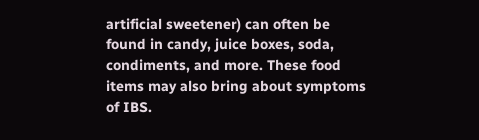artificial sweetener) can often be found in candy, juice boxes, soda, condiments, and more. These food items may also bring about symptoms of IBS.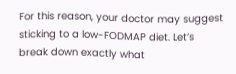For this reason, your doctor may suggest sticking to a low-FODMAP diet. Let’s break down exactly what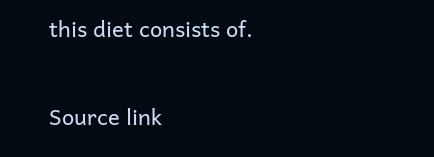this diet consists of.

Source link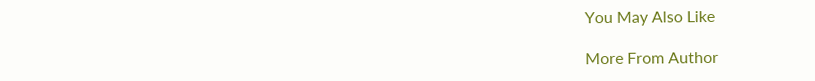You May Also Like

More From Author